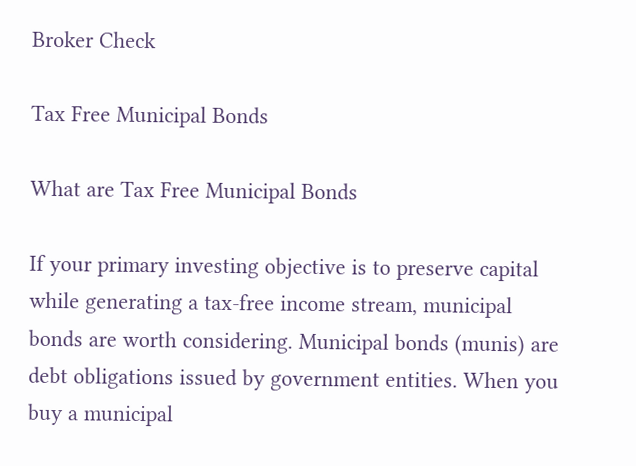Broker Check

Tax Free Municipal Bonds

What are Tax Free Municipal Bonds

If your primary investing objective is to preserve capital while generating a tax-free income stream, municipal bonds are worth considering. Municipal bonds (munis) are debt obligations issued by government entities. When you buy a municipal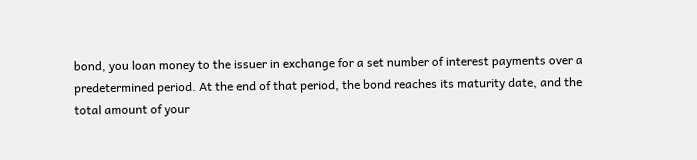bond, you loan money to the issuer in exchange for a set number of interest payments over a predetermined period. At the end of that period, the bond reaches its maturity date, and the total amount of your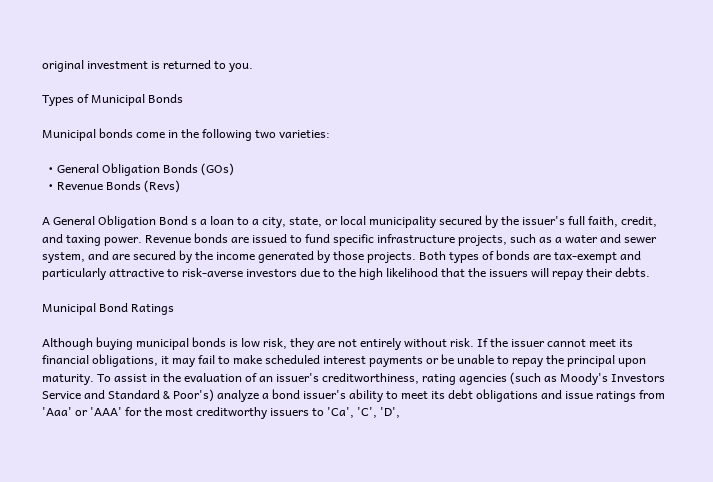original investment is returned to you.

Types of Municipal Bonds

Municipal bonds come in the following two varieties:

  • General Obligation Bonds (GOs)
  • Revenue Bonds (Revs)

A General Obligation Bond s a loan to a city, state, or local municipality secured by the issuer's full faith, credit, and taxing power. Revenue bonds are issued to fund specific infrastructure projects, such as a water and sewer system, and are secured by the income generated by those projects. Both types of bonds are tax-exempt and particularly attractive to risk-averse investors due to the high likelihood that the issuers will repay their debts.

Municipal Bond Ratings

Although buying municipal bonds is low risk, they are not entirely without risk. If the issuer cannot meet its financial obligations, it may fail to make scheduled interest payments or be unable to repay the principal upon maturity. To assist in the evaluation of an issuer's creditworthiness, rating agencies (such as Moody's Investors Service and Standard & Poor's) analyze a bond issuer's ability to meet its debt obligations and issue ratings from 'Aaa' or 'AAA' for the most creditworthy issuers to 'Ca', 'C', 'D',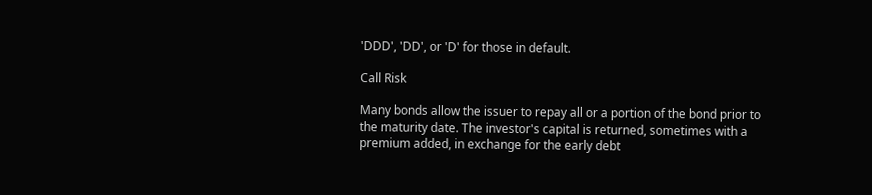'DDD', 'DD', or 'D' for those in default.

Call Risk

Many bonds allow the issuer to repay all or a portion of the bond prior to the maturity date. The investor's capital is returned, sometimes with a premium added, in exchange for the early debt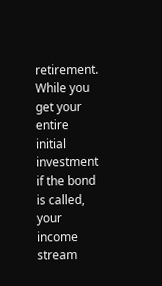retirement. While you get your entire initial investment if the bond is called, your income stream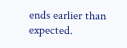ends earlier than expected.